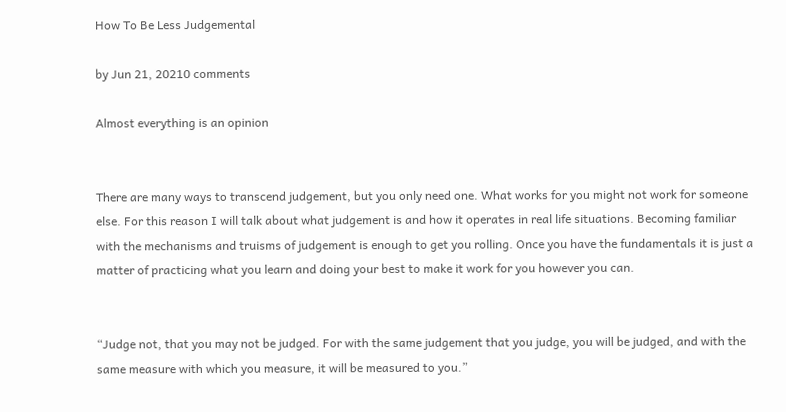How To Be Less Judgemental

by Jun 21, 20210 comments

Almost everything is an opinion


There are many ways to transcend judgement, but you only need one. What works for you might not work for someone else. For this reason I will talk about what judgement is and how it operates in real life situations. Becoming familiar with the mechanisms and truisms of judgement is enough to get you rolling. Once you have the fundamentals it is just a matter of practicing what you learn and doing your best to make it work for you however you can.


“Judge not, that you may not be judged. For with the same judgement that you judge, you will be judged, and with the same measure with which you measure, it will be measured to you.”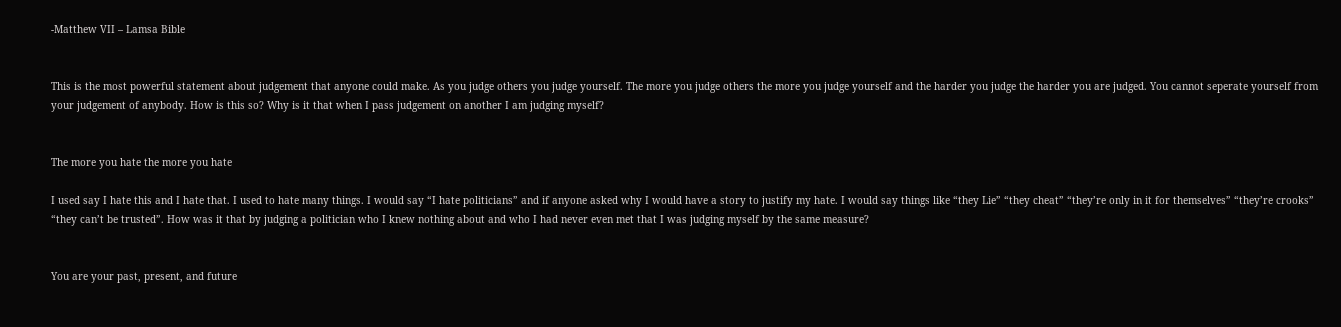-Matthew VII – Lamsa Bible


This is the most powerful statement about judgement that anyone could make. As you judge others you judge yourself. The more you judge others the more you judge yourself and the harder you judge the harder you are judged. You cannot seperate yourself from your judgement of anybody. How is this so? Why is it that when I pass judgement on another I am judging myself?


The more you hate the more you hate

I used say I hate this and I hate that. I used to hate many things. I would say “I hate politicians” and if anyone asked why I would have a story to justify my hate. I would say things like “they Lie” “they cheat” “they’re only in it for themselves” “they’re crooks” “they can’t be trusted”. How was it that by judging a politician who I knew nothing about and who I had never even met that I was judging myself by the same measure?


You are your past, present, and future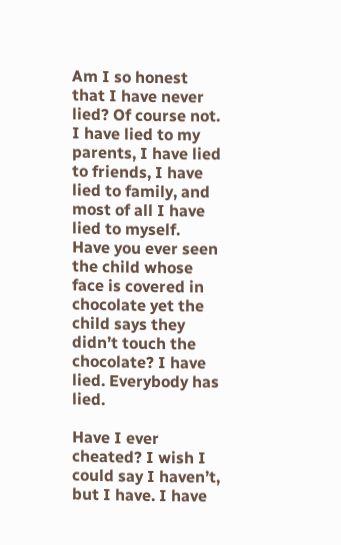Am I so honest that I have never lied? Of course not. I have lied to my parents, I have lied to friends, I have lied to family, and most of all I have lied to myself. Have you ever seen the child whose face is covered in chocolate yet the child says they didn’t touch the chocolate? I have lied. Everybody has lied.

Have I ever cheated? I wish I could say I haven’t, but I have. I have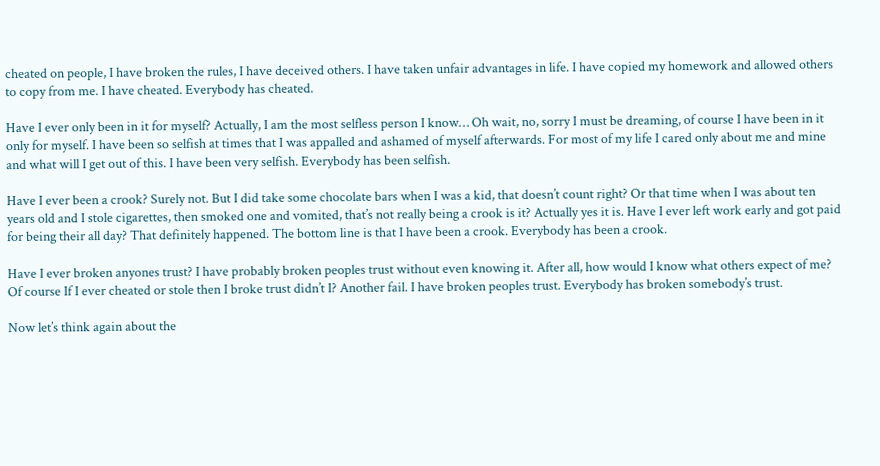cheated on people, I have broken the rules, I have deceived others. I have taken unfair advantages in life. I have copied my homework and allowed others to copy from me. I have cheated. Everybody has cheated.

Have I ever only been in it for myself? Actually, I am the most selfless person I know… Oh wait, no, sorry I must be dreaming, of course I have been in it only for myself. I have been so selfish at times that I was appalled and ashamed of myself afterwards. For most of my life I cared only about me and mine and what will I get out of this. I have been very selfish. Everybody has been selfish.

Have I ever been a crook? Surely not. But I did take some chocolate bars when I was a kid, that doesn’t count right? Or that time when I was about ten years old and I stole cigarettes, then smoked one and vomited, that’s not really being a crook is it? Actually yes it is. Have I ever left work early and got paid for being their all day? That definitely happened. The bottom line is that I have been a crook. Everybody has been a crook.

Have I ever broken anyones trust? I have probably broken peoples trust without even knowing it. After all, how would I know what others expect of me? Of course If I ever cheated or stole then I broke trust didn’t I? Another fail. I have broken peoples trust. Everybody has broken somebody’s trust.

Now let’s think again about the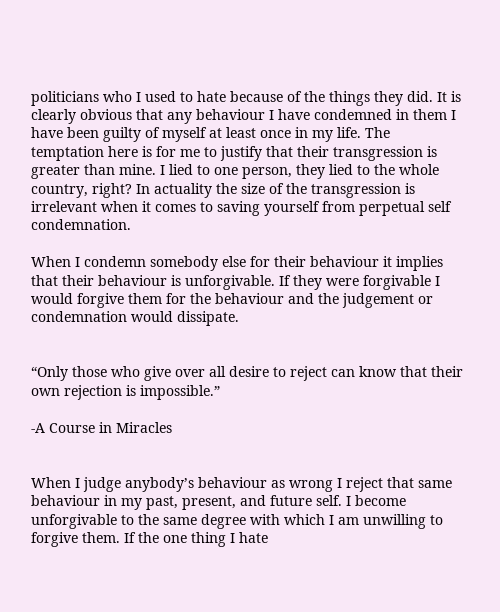politicians who I used to hate because of the things they did. It is clearly obvious that any behaviour I have condemned in them I have been guilty of myself at least once in my life. The temptation here is for me to justify that their transgression is greater than mine. I lied to one person, they lied to the whole country, right? In actuality the size of the transgression is irrelevant when it comes to saving yourself from perpetual self condemnation.

When I condemn somebody else for their behaviour it implies that their behaviour is unforgivable. If they were forgivable I would forgive them for the behaviour and the judgement or condemnation would dissipate.


“Only those who give over all desire to reject can know that their own rejection is impossible.”

-A Course in Miracles


When I judge anybody’s behaviour as wrong I reject that same behaviour in my past, present, and future self. I become unforgivable to the same degree with which I am unwilling to forgive them. If the one thing I hate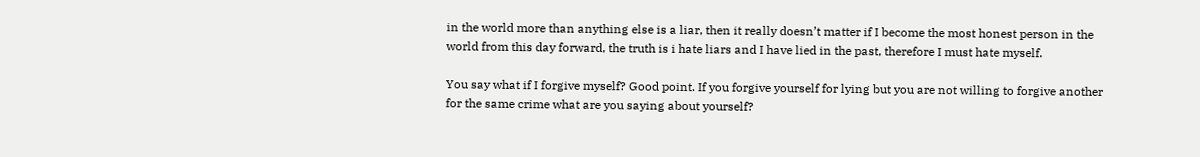in the world more than anything else is a liar, then it really doesn’t matter if I become the most honest person in the world from this day forward, the truth is i hate liars and I have lied in the past, therefore I must hate myself.

You say what if I forgive myself? Good point. If you forgive yourself for lying but you are not willing to forgive another for the same crime what are you saying about yourself?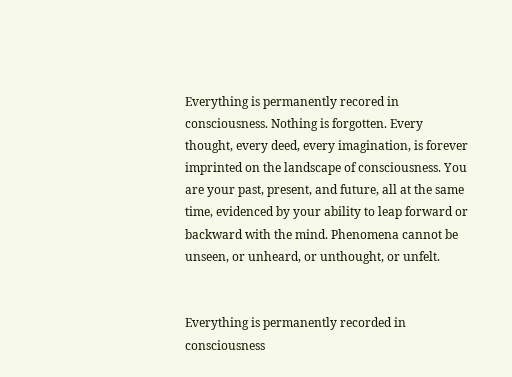Everything is permanently recored in consciousness. Nothing is forgotten. Every thought, every deed, every imagination, is forever imprinted on the landscape of consciousness. You are your past, present, and future, all at the same time, evidenced by your ability to leap forward or backward with the mind. Phenomena cannot be unseen, or unheard, or unthought, or unfelt.


Everything is permanently recorded in consciousness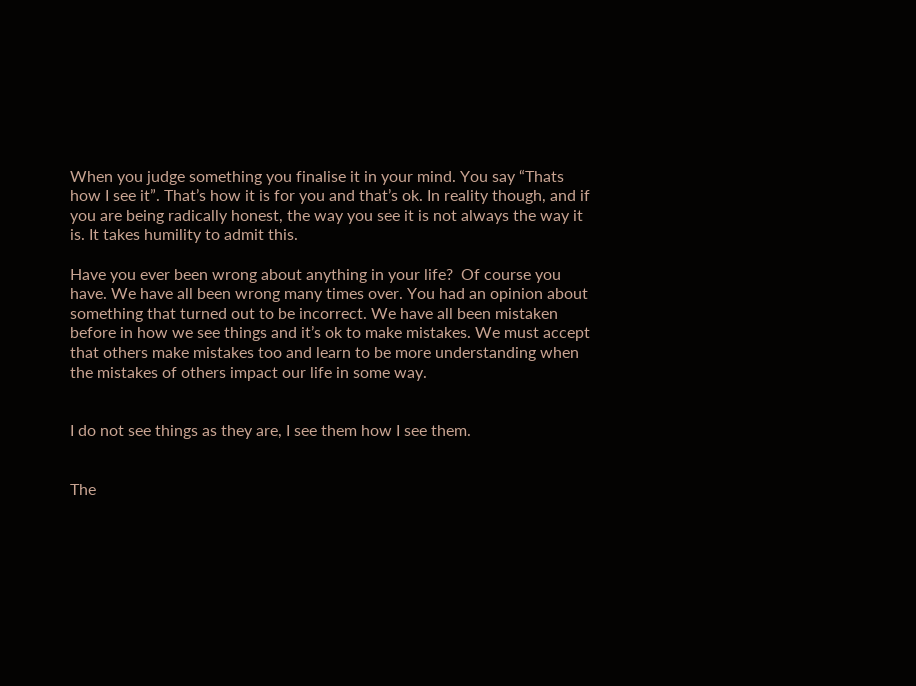When you judge something you finalise it in your mind. You say “Thats how I see it”. That’s how it is for you and that’s ok. In reality though, and if you are being radically honest, the way you see it is not always the way it is. It takes humility to admit this.

Have you ever been wrong about anything in your life?  Of course you have. We have all been wrong many times over. You had an opinion about something that turned out to be incorrect. We have all been mistaken before in how we see things and it’s ok to make mistakes. We must accept that others make mistakes too and learn to be more understanding when the mistakes of others impact our life in some way.


I do not see things as they are, I see them how I see them.


The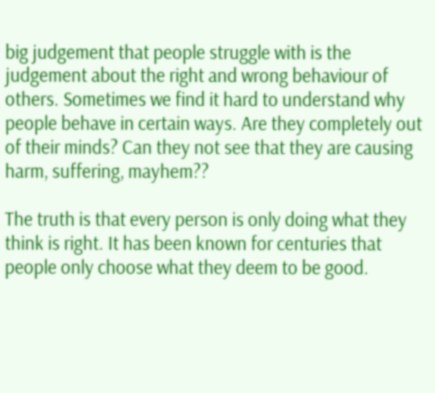big judgement that people struggle with is the judgement about the right and wrong behaviour of others. Sometimes we find it hard to understand why people behave in certain ways. Are they completely out of their minds? Can they not see that they are causing harm, suffering, mayhem??

The truth is that every person is only doing what they think is right. It has been known for centuries that people only choose what they deem to be good.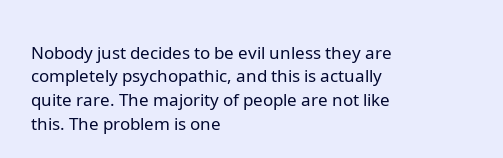Nobody just decides to be evil unless they are completely psychopathic, and this is actually quite rare. The majority of people are not like this. The problem is one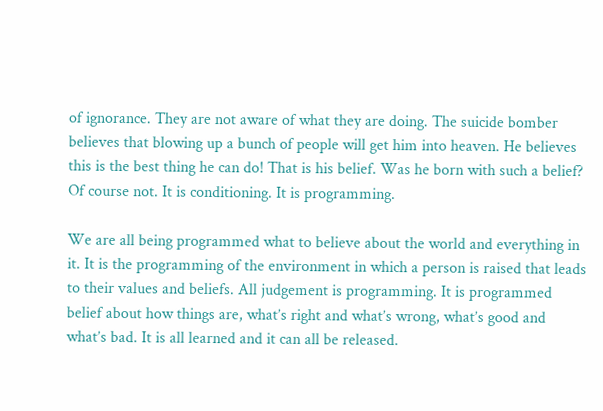of ignorance. They are not aware of what they are doing. The suicide bomber believes that blowing up a bunch of people will get him into heaven. He believes this is the best thing he can do! That is his belief. Was he born with such a belief? Of course not. It is conditioning. It is programming.

We are all being programmed what to believe about the world and everything in it. It is the programming of the environment in which a person is raised that leads to their values and beliefs. All judgement is programming. It is programmed belief about how things are, what’s right and what’s wrong, what’s good and what’s bad. It is all learned and it can all be released.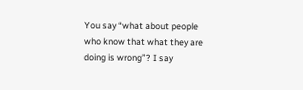You say “what about people who know that what they are doing is wrong”? I say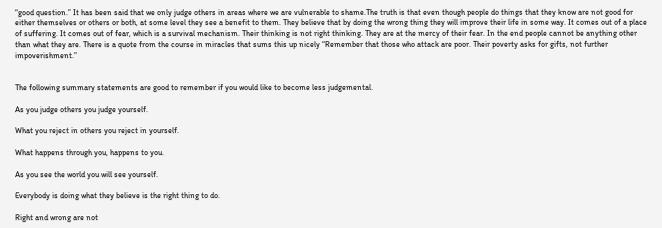“good question.” It has been said that we only judge others in areas where we are vulnerable to shame.The truth is that even though people do things that they know are not good for either themselves or others or both, at some level they see a benefit to them. They believe that by doing the wrong thing they will improve their life in some way. It comes out of a place of suffering. It comes out of fear, which is a survival mechanism. Their thinking is not right thinking. They are at the mercy of their fear. In the end people cannot be anything other than what they are. There is a quote from the course in miracles that sums this up nicely “Remember that those who attack are poor. Their poverty asks for gifts, not further impoverishment.”


The following summary statements are good to remember if you would like to become less judgemental.

As you judge others you judge yourself.

What you reject in others you reject in yourself.

What happens through you, happens to you.

As you see the world you will see yourself.

Everybody is doing what they believe is the right thing to do.

Right and wrong are not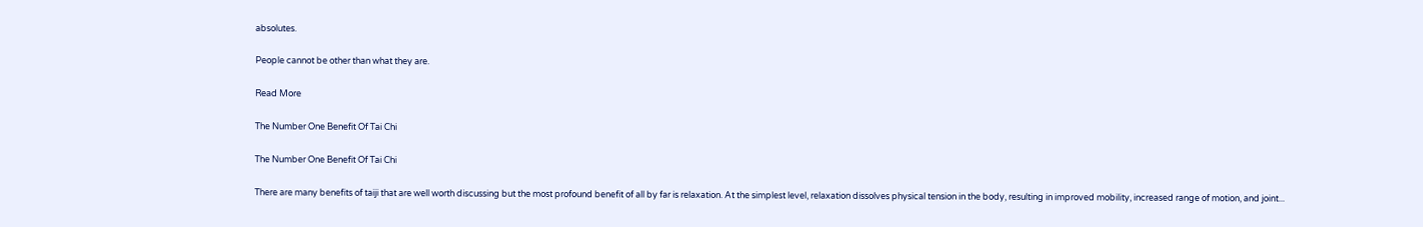absolutes.

People cannot be other than what they are.

Read More

The Number One Benefit Of Tai Chi

The Number One Benefit Of Tai Chi

There are many benefits of taiji that are well worth discussing but the most profound benefit of all by far is relaxation. At the simplest level, relaxation dissolves physical tension in the body, resulting in improved mobility, increased range of motion, and joint...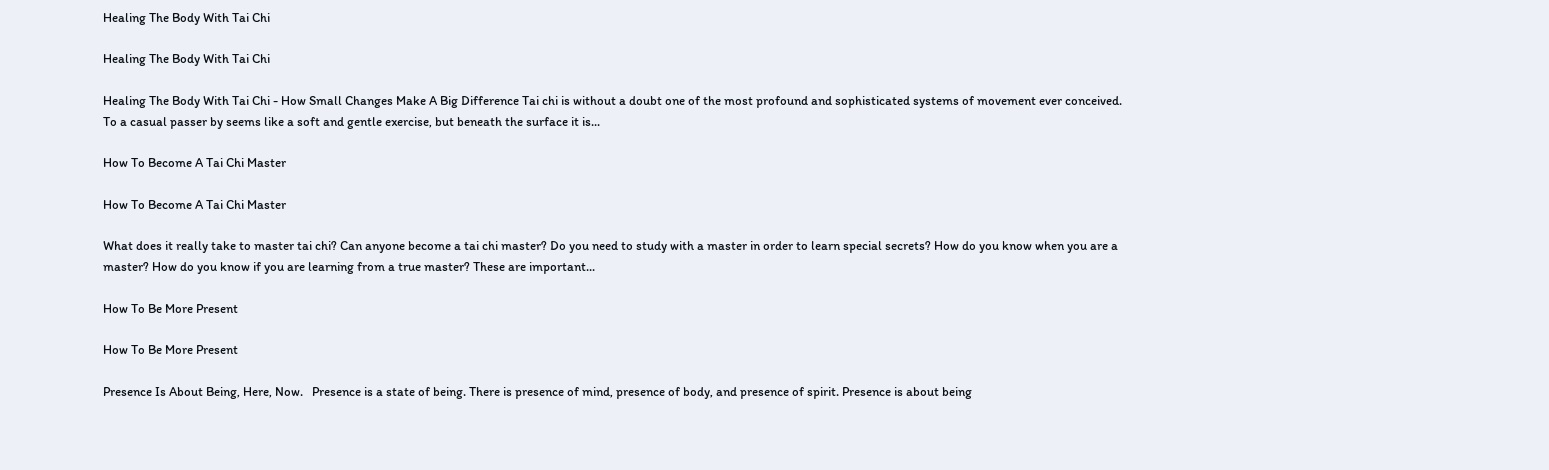Healing The Body With Tai Chi

Healing The Body With Tai Chi

Healing The Body With Tai Chi - How Small Changes Make A Big Difference Tai chi is without a doubt one of the most profound and sophisticated systems of movement ever conceived. To a casual passer by seems like a soft and gentle exercise, but beneath the surface it is...

How To Become A Tai Chi Master

How To Become A Tai Chi Master

What does it really take to master tai chi? Can anyone become a tai chi master? Do you need to study with a master in order to learn special secrets? How do you know when you are a master? How do you know if you are learning from a true master? These are important...

How To Be More Present

How To Be More Present

Presence Is About Being, Here, Now.   Presence is a state of being. There is presence of mind, presence of body, and presence of spirit. Presence is about being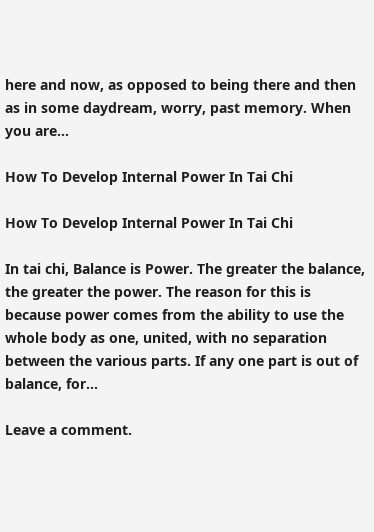here and now, as opposed to being there and then as in some daydream, worry, past memory. When you are...

How To Develop Internal Power In Tai Chi

How To Develop Internal Power In Tai Chi

In tai chi, Balance is Power. The greater the balance, the greater the power. The reason for this is because power comes from the ability to use the whole body as one, united, with no separation between the various parts. If any one part is out of balance, for...

Leave a comment.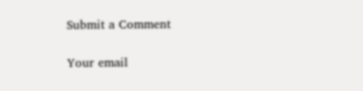Submit a Comment

Your email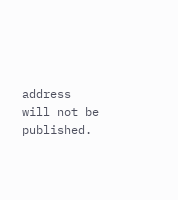address will not be published.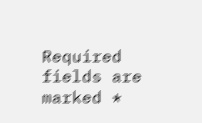Required fields are marked *